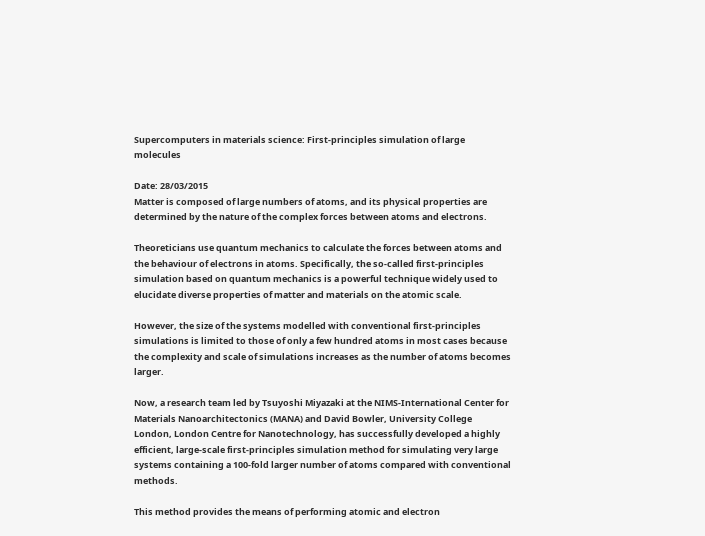Supercomputers in materials science: First-principles simulation of large molecules

Date: 28/03/2015
Matter is composed of large numbers of atoms, and its physical properties are determined by the nature of the complex forces between atoms and electrons.

Theoreticians use quantum mechanics to calculate the forces between atoms and the behaviour of electrons in atoms. Specifically, the so-called first-principles simulation based on quantum mechanics is a powerful technique widely used to elucidate diverse properties of matter and materials on the atomic scale.

However, the size of the systems modelled with conventional first-principles simulations is limited to those of only a few hundred atoms in most cases because the complexity and scale of simulations increases as the number of atoms becomes larger.

Now, a research team led by Tsuyoshi Miyazaki at the NIMS-International Center for Materials Nanoarchitectonics (MANA) and David Bowler, University College London, London Centre for Nanotechnology, has successfully developed a highly efficient, large-scale first-principles simulation method for simulating very large systems containing a 100-fold larger number of atoms compared with conventional methods.

This method provides the means of performing atomic and electron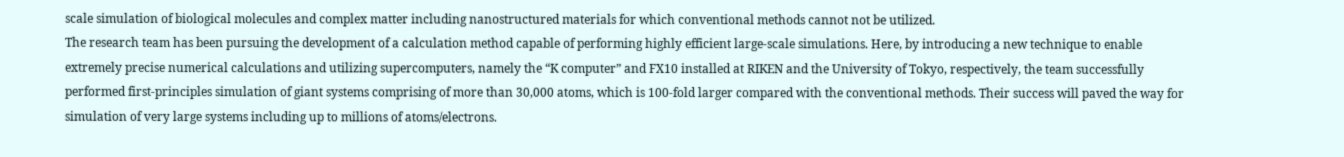scale simulation of biological molecules and complex matter including nanostructured materials for which conventional methods cannot not be utilized.
The research team has been pursuing the development of a calculation method capable of performing highly efficient large-scale simulations. Here, by introducing a new technique to enable extremely precise numerical calculations and utilizing supercomputers, namely the “K computer” and FX10 installed at RIKEN and the University of Tokyo, respectively, the team successfully performed first-principles simulation of giant systems comprising of more than 30,000 atoms, which is 100-fold larger compared with the conventional methods. Their success will paved the way for simulation of very large systems including up to millions of atoms/electrons.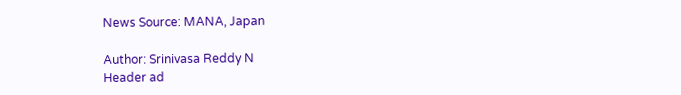News Source: MANA, Japan

Author: Srinivasa Reddy N
Header ad